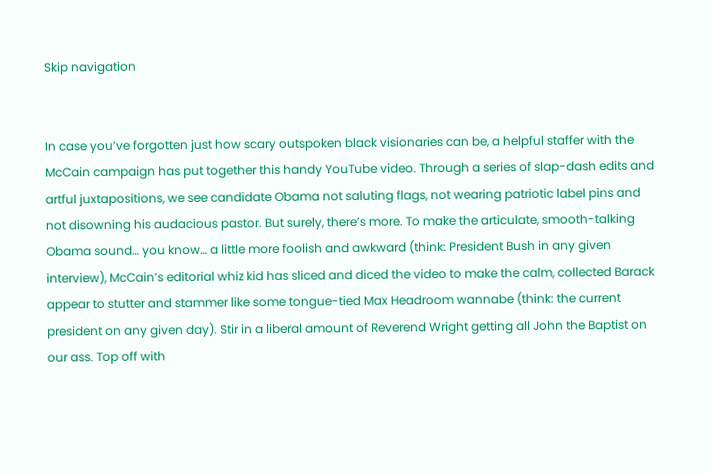Skip navigation


In case you’ve forgotten just how scary outspoken black visionaries can be, a helpful staffer with the McCain campaign has put together this handy YouTube video. Through a series of slap-dash edits and artful juxtapositions, we see candidate Obama not saluting flags, not wearing patriotic label pins and not disowning his audacious pastor. But surely, there’s more. To make the articulate, smooth-talking Obama sound… you know… a little more foolish and awkward (think: President Bush in any given interview), McCain’s editorial whiz kid has sliced and diced the video to make the calm, collected Barack appear to stutter and stammer like some tongue-tied Max Headroom wannabe (think: the current president on any given day). Stir in a liberal amount of Reverend Wright getting all John the Baptist on our ass. Top off with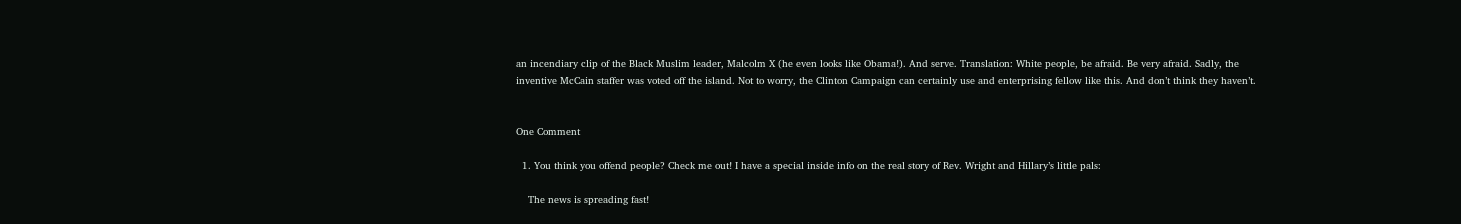an incendiary clip of the Black Muslim leader, Malcolm X (he even looks like Obama!). And serve. Translation: White people, be afraid. Be very afraid. Sadly, the inventive McCain staffer was voted off the island. Not to worry, the Clinton Campaign can certainly use and enterprising fellow like this. And don’t think they haven’t.


One Comment

  1. You think you offend people? Check me out! I have a special inside info on the real story of Rev. Wright and Hillary’s little pals:

    The news is spreading fast!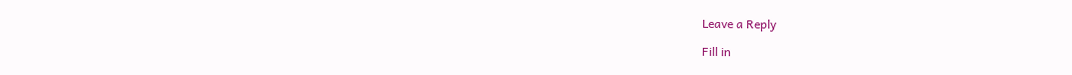Leave a Reply

Fill in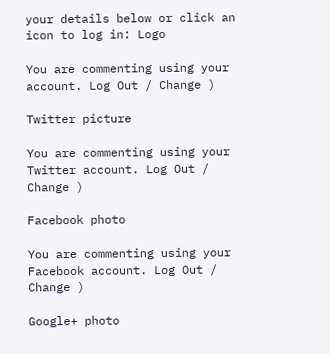your details below or click an icon to log in: Logo

You are commenting using your account. Log Out / Change )

Twitter picture

You are commenting using your Twitter account. Log Out / Change )

Facebook photo

You are commenting using your Facebook account. Log Out / Change )

Google+ photo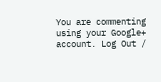You are commenting using your Google+ account. Log Out /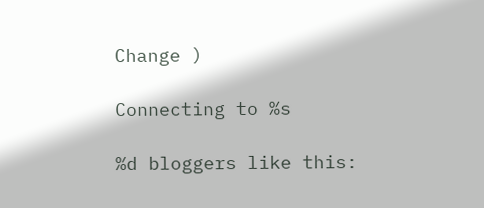Change )

Connecting to %s

%d bloggers like this: